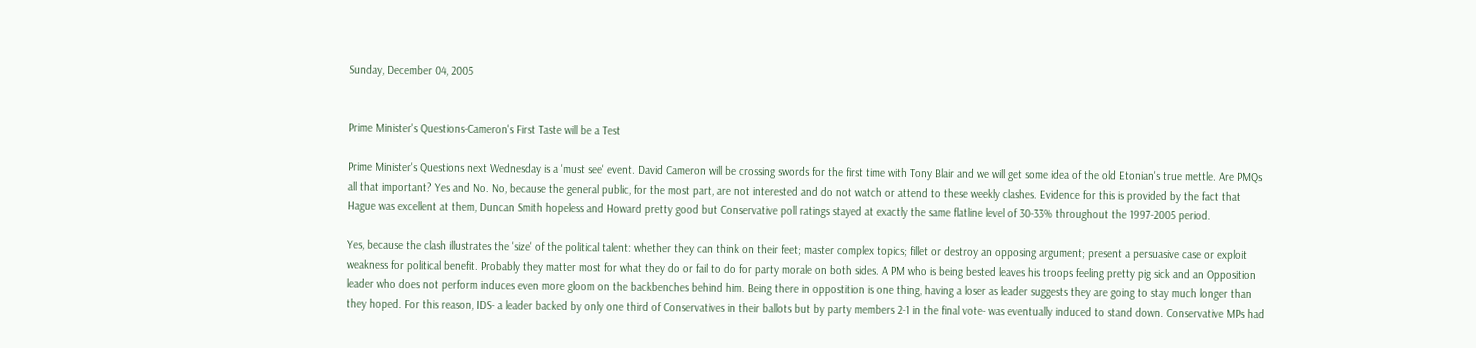Sunday, December 04, 2005


Prime Minister's Questions-Cameron's First Taste will be a Test

Prime Minister's Questions next Wednesday is a 'must see' event. David Cameron will be crossing swords for the first time with Tony Blair and we will get some idea of the old Etonian's true mettle. Are PMQs all that important? Yes and No. No, because the general public, for the most part, are not interested and do not watch or attend to these weekly clashes. Evidence for this is provided by the fact that Hague was excellent at them, Duncan Smith hopeless and Howard pretty good but Conservative poll ratings stayed at exactly the same flatline level of 30-33% throughout the 1997-2005 period.

Yes, because the clash illustrates the 'size' of the political talent: whether they can think on their feet; master complex topics; fillet or destroy an opposing argument; present a persuasive case or exploit weakness for political benefit. Probably they matter most for what they do or fail to do for party morale on both sides. A PM who is being bested leaves his troops feeling pretty pig sick and an Opposition leader who does not perform induces even more gloom on the backbenches behind him. Being there in oppostition is one thing, having a loser as leader suggests they are going to stay much longer than they hoped. For this reason, IDS- a leader backed by only one third of Conservatives in their ballots but by party members 2-1 in the final vote- was eventually induced to stand down. Conservative MPs had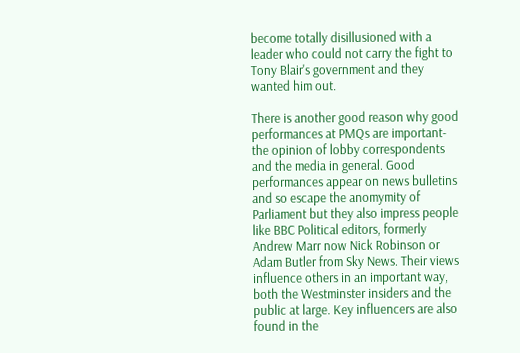become totally disillusioned with a leader who could not carry the fight to Tony Blair's government and they wanted him out.

There is another good reason why good performances at PMQs are important- the opinion of lobby correspondents and the media in general. Good performances appear on news bulletins and so escape the anomymity of Parliament but they also impress people like BBC Political editors, formerly Andrew Marr now Nick Robinson or Adam Butler from Sky News. Their views influence others in an important way, both the Westminster insiders and the public at large. Key influencers are also found in the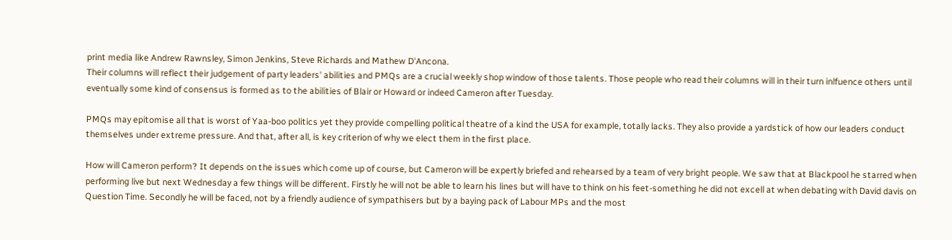print media like Andrew Rawnsley, Simon Jenkins, Steve Richards and Mathew D'Ancona.
Their columns will reflect their judgement of party leaders' abilities and PMQs are a crucial weekly shop window of those talents. Those people who read their columns will in their turn inlfuence others until eventually some kind of consensus is formed as to the abilities of Blair or Howard or indeed Cameron after Tuesday.

PMQs may epitomise all that is worst of Yaa-boo politics yet they provide compelling political theatre of a kind the USA for example, totally lacks. They also provide a yardstick of how our leaders conduct themselves under extreme pressure. And that, after all, is key criterion of why we elect them in the first place.

How will Cameron perform? It depends on the issues which come up of course, but Cameron will be expertly briefed and rehearsed by a team of very bright people. We saw that at Blackpool he starred when performing live but next Wednesday a few things will be different. Firstly he will not be able to learn his lines but will have to think on his feet-something he did not excell at when debating with David davis on Question Time. Secondly he will be faced, not by a friendly audience of sympathisers but by a baying pack of Labour MPs and the most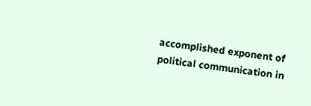accomplished exponent of political communication in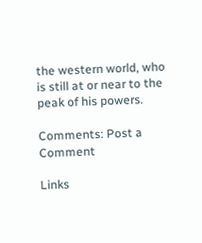the western world, who is still at or near to the peak of his powers.

Comments: Post a Comment

Links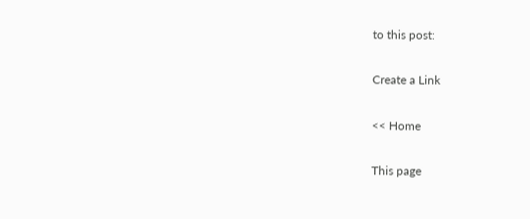to this post:

Create a Link

<< Home

This page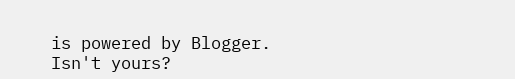is powered by Blogger. Isn't yours?